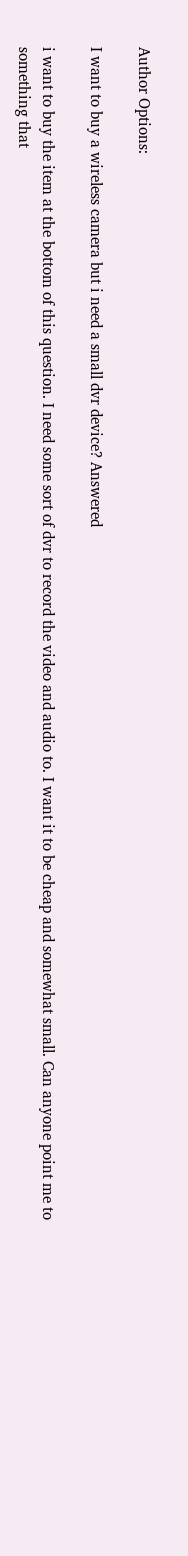Author Options:

I want to buy a wireless camera but i need a small dvr device? Answered

i want to buy the item at the bottom of this question. I need some sort of dvr to record the video and audio to. I want it to be cheap and somewhat small. Can anyone point me to something that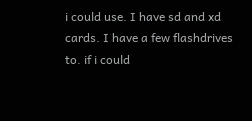i could use. I have sd and xd cards. I have a few flashdrives to. if i could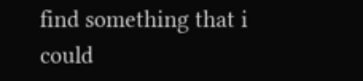find something that i could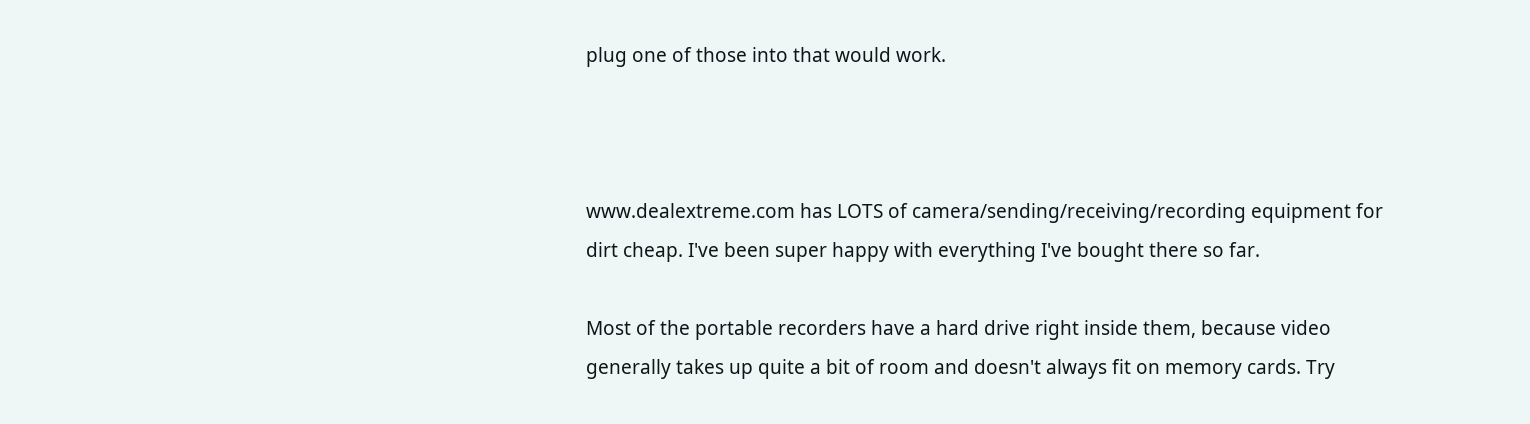plug one of those into that would work.



www.dealextreme.com has LOTS of camera/sending/receiving/recording equipment for dirt cheap. I've been super happy with everything I've bought there so far.

Most of the portable recorders have a hard drive right inside them, because video generally takes up quite a bit of room and doesn't always fit on memory cards. Try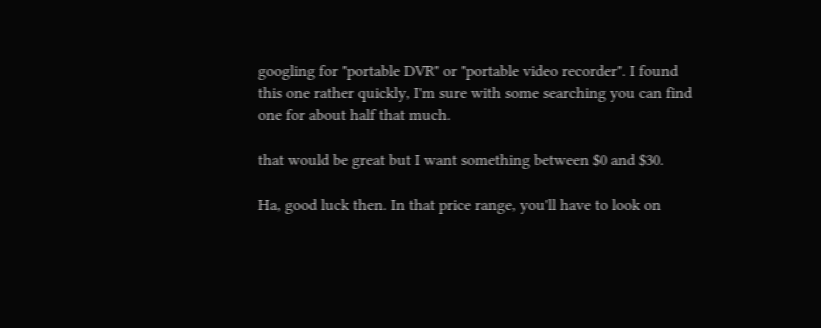googling for "portable DVR" or "portable video recorder". I found this one rather quickly, I'm sure with some searching you can find one for about half that much.

that would be great but I want something between $0 and $30.

Ha, good luck then. In that price range, you'll have to look on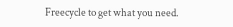Freecycle to get what you need.